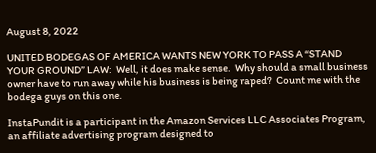August 8, 2022

UNITED BODEGAS OF AMERICA WANTS NEW YORK TO PASS A “STAND YOUR GROUND” LAW:  Well, it does make sense.  Why should a small business owner have to run away while his business is being raped?  Count me with the bodega guys on this one.

InstaPundit is a participant in the Amazon Services LLC Associates Program, an affiliate advertising program designed to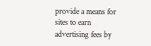provide a means for sites to earn advertising fees by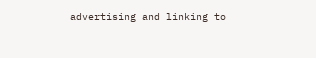advertising and linking to